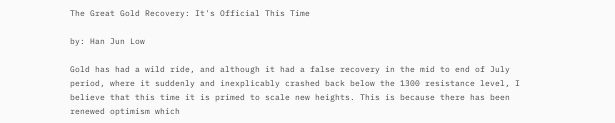The Great Gold Recovery: It's Official This Time

by: Han Jun Low

Gold has had a wild ride, and although it had a false recovery in the mid to end of July period, where it suddenly and inexplicably crashed back below the 1300 resistance level, I believe that this time it is primed to scale new heights. This is because there has been renewed optimism which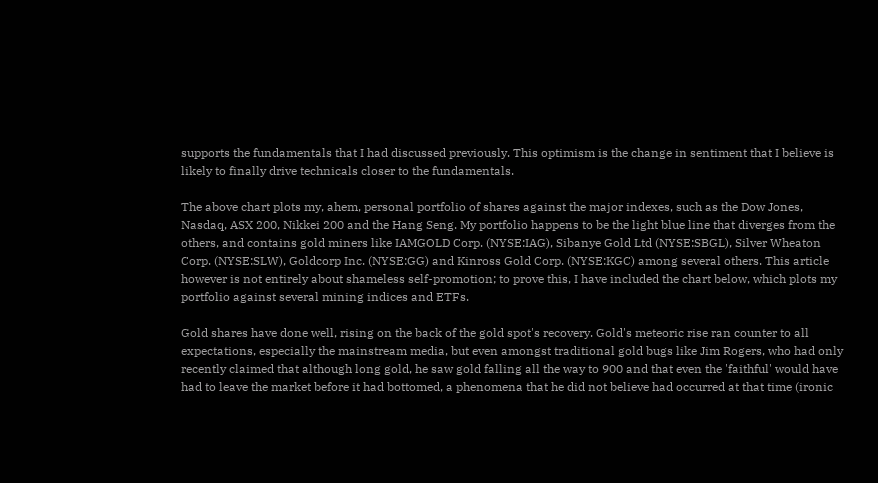supports the fundamentals that I had discussed previously. This optimism is the change in sentiment that I believe is likely to finally drive technicals closer to the fundamentals.

The above chart plots my, ahem, personal portfolio of shares against the major indexes, such as the Dow Jones, Nasdaq, ASX 200, Nikkei 200 and the Hang Seng. My portfolio happens to be the light blue line that diverges from the others, and contains gold miners like IAMGOLD Corp. (NYSE:IAG), Sibanye Gold Ltd (NYSE:SBGL), Silver Wheaton Corp. (NYSE:SLW), Goldcorp Inc. (NYSE:GG) and Kinross Gold Corp. (NYSE:KGC) among several others. This article however is not entirely about shameless self-promotion; to prove this, I have included the chart below, which plots my portfolio against several mining indices and ETFs.

Gold shares have done well, rising on the back of the gold spot's recovery. Gold's meteoric rise ran counter to all expectations, especially the mainstream media, but even amongst traditional gold bugs like Jim Rogers, who had only recently claimed that although long gold, he saw gold falling all the way to 900 and that even the 'faithful' would have had to leave the market before it had bottomed, a phenomena that he did not believe had occurred at that time (ironic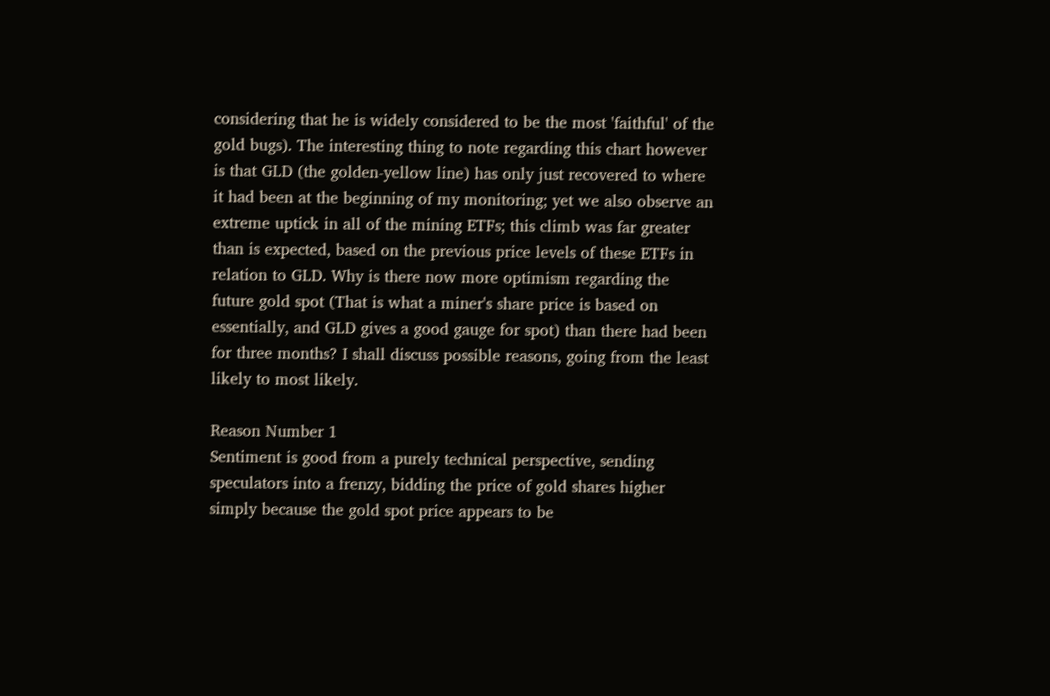considering that he is widely considered to be the most 'faithful' of the gold bugs). The interesting thing to note regarding this chart however is that GLD (the golden-yellow line) has only just recovered to where it had been at the beginning of my monitoring; yet we also observe an extreme uptick in all of the mining ETFs; this climb was far greater than is expected, based on the previous price levels of these ETFs in relation to GLD. Why is there now more optimism regarding the future gold spot (That is what a miner's share price is based on essentially, and GLD gives a good gauge for spot) than there had been for three months? I shall discuss possible reasons, going from the least likely to most likely.

Reason Number 1
Sentiment is good from a purely technical perspective, sending speculators into a frenzy, bidding the price of gold shares higher simply because the gold spot price appears to be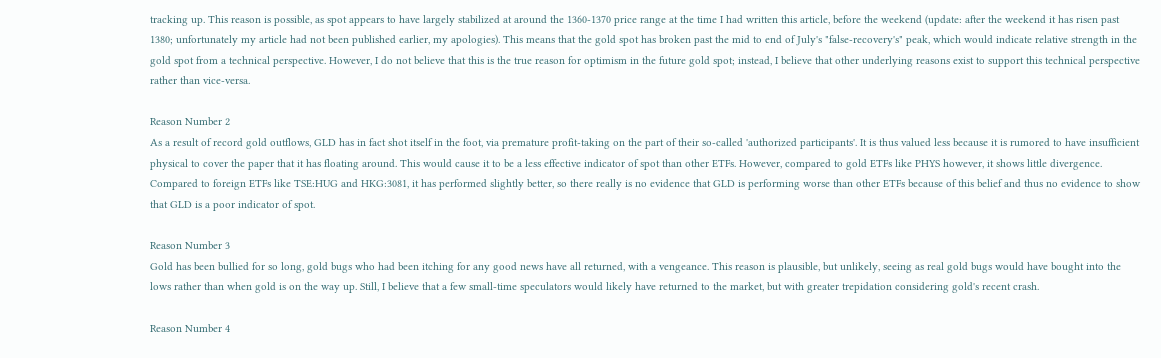tracking up. This reason is possible, as spot appears to have largely stabilized at around the 1360-1370 price range at the time I had written this article, before the weekend (update: after the weekend it has risen past 1380; unfortunately my article had not been published earlier, my apologies). This means that the gold spot has broken past the mid to end of July's "false-recovery's" peak, which would indicate relative strength in the gold spot from a technical perspective. However, I do not believe that this is the true reason for optimism in the future gold spot; instead, I believe that other underlying reasons exist to support this technical perspective rather than vice-versa.

Reason Number 2
As a result of record gold outflows, GLD has in fact shot itself in the foot, via premature profit-taking on the part of their so-called 'authorized participants'. It is thus valued less because it is rumored to have insufficient physical to cover the paper that it has floating around. This would cause it to be a less effective indicator of spot than other ETFs. However, compared to gold ETFs like PHYS however, it shows little divergence. Compared to foreign ETFs like TSE:HUG and HKG:3081, it has performed slightly better, so there really is no evidence that GLD is performing worse than other ETFs because of this belief and thus no evidence to show that GLD is a poor indicator of spot.

Reason Number 3
Gold has been bullied for so long, gold bugs who had been itching for any good news have all returned, with a vengeance. This reason is plausible, but unlikely, seeing as real gold bugs would have bought into the lows rather than when gold is on the way up. Still, I believe that a few small-time speculators would likely have returned to the market, but with greater trepidation considering gold's recent crash.

Reason Number 4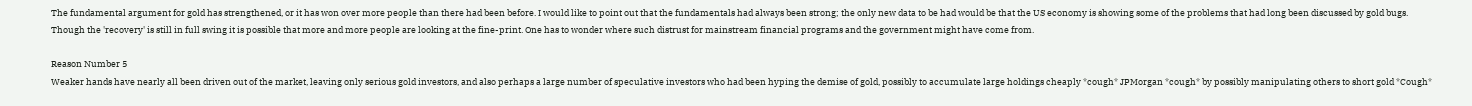The fundamental argument for gold has strengthened, or it has won over more people than there had been before. I would like to point out that the fundamentals had always been strong; the only new data to be had would be that the US economy is showing some of the problems that had long been discussed by gold bugs. Though the 'recovery' is still in full swing it is possible that more and more people are looking at the fine-print. One has to wonder where such distrust for mainstream financial programs and the government might have come from.

Reason Number 5
Weaker hands have nearly all been driven out of the market, leaving only serious gold investors, and also perhaps a large number of speculative investors who had been hyping the demise of gold, possibly to accumulate large holdings cheaply *cough* JPMorgan *cough* by possibly manipulating others to short gold *Cough*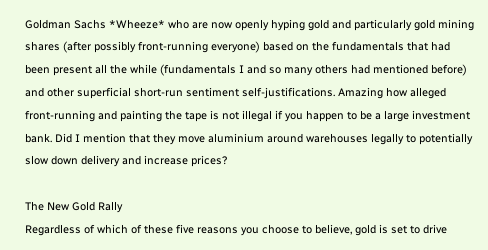Goldman Sachs *Wheeze* who are now openly hyping gold and particularly gold mining shares (after possibly front-running everyone) based on the fundamentals that had been present all the while (fundamentals I and so many others had mentioned before) and other superficial short-run sentiment self-justifications. Amazing how alleged front-running and painting the tape is not illegal if you happen to be a large investment bank. Did I mention that they move aluminium around warehouses legally to potentially slow down delivery and increase prices?

The New Gold Rally
Regardless of which of these five reasons you choose to believe, gold is set to drive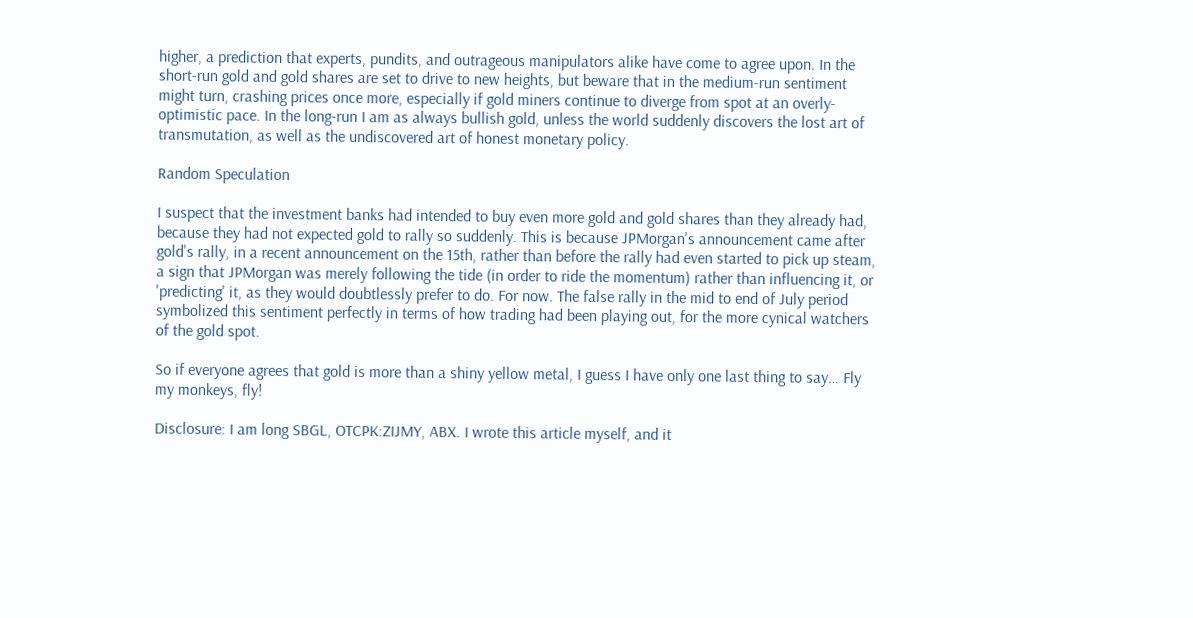higher, a prediction that experts, pundits, and outrageous manipulators alike have come to agree upon. In the short-run gold and gold shares are set to drive to new heights, but beware that in the medium-run sentiment might turn, crashing prices once more, especially if gold miners continue to diverge from spot at an overly-optimistic pace. In the long-run I am as always bullish gold, unless the world suddenly discovers the lost art of transmutation, as well as the undiscovered art of honest monetary policy.

Random Speculation

I suspect that the investment banks had intended to buy even more gold and gold shares than they already had, because they had not expected gold to rally so suddenly. This is because JPMorgan's announcement came after gold's rally, in a recent announcement on the 15th, rather than before the rally had even started to pick up steam, a sign that JPMorgan was merely following the tide (in order to ride the momentum) rather than influencing it, or 'predicting' it, as they would doubtlessly prefer to do. For now. The false rally in the mid to end of July period symbolized this sentiment perfectly in terms of how trading had been playing out, for the more cynical watchers of the gold spot.

So if everyone agrees that gold is more than a shiny yellow metal, I guess I have only one last thing to say… Fly my monkeys, fly!

Disclosure: I am long SBGL, OTCPK:ZIJMY, ABX. I wrote this article myself, and it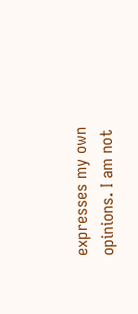expresses my own opinions. I am not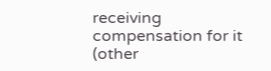receiving compensation for it (other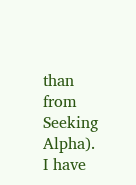than from Seeking Alpha). I have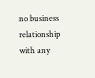no business relationship with any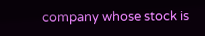company whose stock is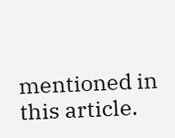mentioned in this article.